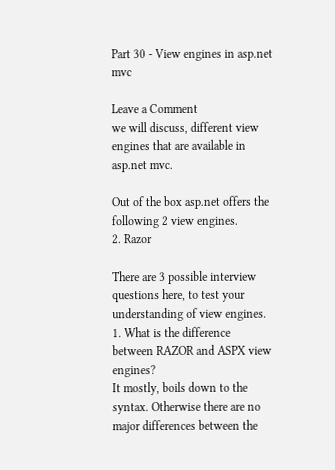Part 30 - View engines in asp.net mvc

Leave a Comment
we will discuss, different view engines that are available in asp.net mvc.

Out of the box asp.net offers the following 2 view engines.
2. Razor

There are 3 possible interview questions here, to test your understanding of view engines.
1. What is the difference between RAZOR and ASPX view engines?
It mostly, boils down to the syntax. Otherwise there are no major differences between the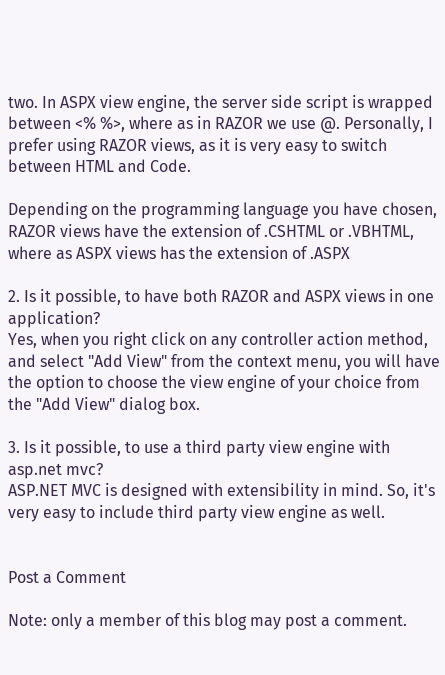two. In ASPX view engine, the server side script is wrapped between <% %>, where as in RAZOR we use @. Personally, I prefer using RAZOR views, as it is very easy to switch between HTML and Code.

Depending on the programming language you have chosen, RAZOR views have the extension of .CSHTML or .VBHTML, where as ASPX views has the extension of .ASPX

2. Is it possible, to have both RAZOR and ASPX views in one application?
Yes, when you right click on any controller action method, and select "Add View" from the context menu, you will have the option to choose the view engine of your choice from the "Add View" dialog box.

3. Is it possible, to use a third party view engine with asp.net mvc?
ASP.NET MVC is designed with extensibility in mind. So, it's very easy to include third party view engine as well.


Post a Comment

Note: only a member of this blog may post a comment.